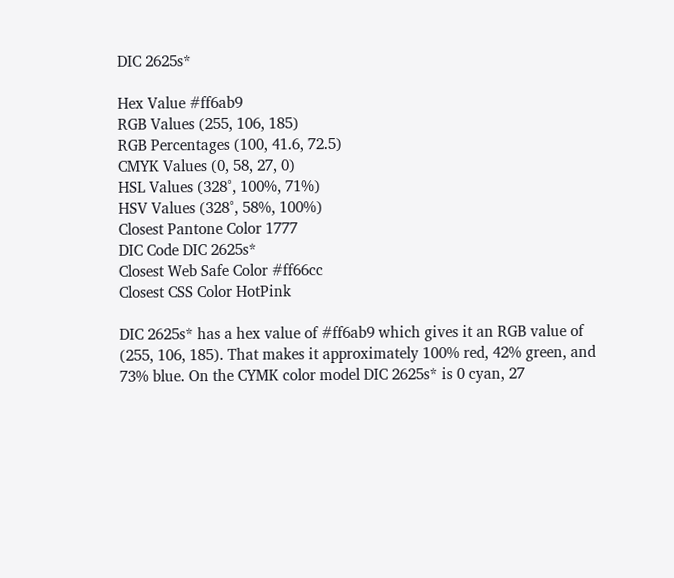DIC 2625s*

Hex Value #ff6ab9
RGB Values (255, 106, 185)
RGB Percentages (100, 41.6, 72.5)
CMYK Values (0, 58, 27, 0)
HSL Values (328°, 100%, 71%)
HSV Values (328°, 58%, 100%)
Closest Pantone Color 1777
DIC Code DIC 2625s*
Closest Web Safe Color #ff66cc
Closest CSS Color HotPink

DIC 2625s* has a hex value of #ff6ab9 which gives it an RGB value of (255, 106, 185). That makes it approximately 100% red, 42% green, and 73% blue. On the CYMK color model DIC 2625s* is 0 cyan, 27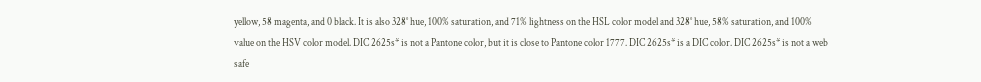yellow, 58 magenta, and 0 black. It is also 328° hue, 100% saturation, and 71% lightness on the HSL color model and 328° hue, 58% saturation, and 100% value on the HSV color model. DIC 2625s* is not a Pantone color, but it is close to Pantone color 1777. DIC 2625s* is a DIC color. DIC 2625s* is not a web safe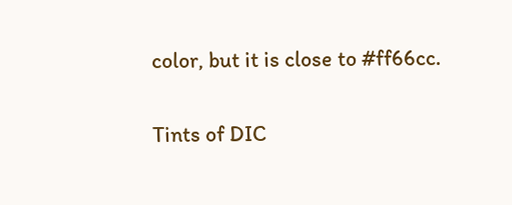color, but it is close to #ff66cc.

Tints of DIC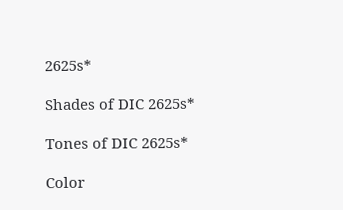2625s*

Shades of DIC 2625s*

Tones of DIC 2625s*

Color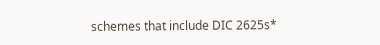schemes that include DIC 2625s*